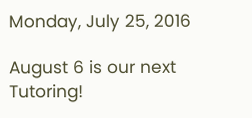Monday, July 25, 2016

August 6 is our next Tutoring!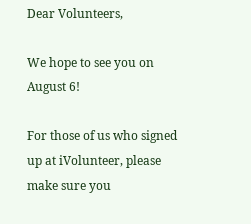Dear Volunteers,

We hope to see you on August 6!

For those of us who signed up at iVolunteer, please make sure you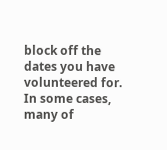block off the dates you have volunteered for.  In some cases, many of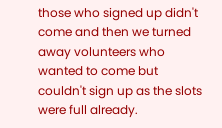those who signed up didn't come and then we turned away volunteers who wanted to come but couldn't sign up as the slots were full already.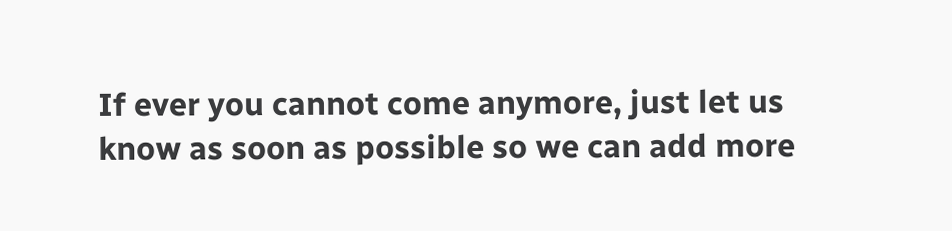If ever you cannot come anymore, just let us know as soon as possible so we can add more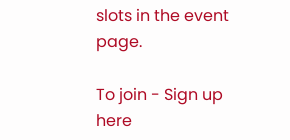slots in the event page.

To join - Sign up here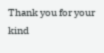Thank you for your kind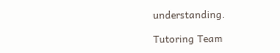understanding.

Tutoring Team